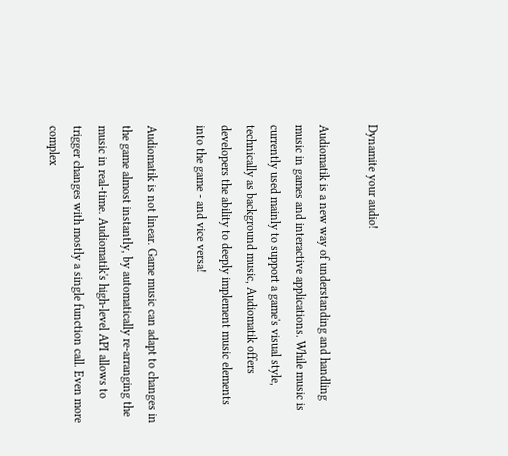Dynamite your audio!

Audiomatik is a new way of understanding and handling music in games and interactive applications. While music is currently used mainly to support a game's visual style, technically as background music, Audiomatik offers developers the ability to deeply implement music elements into the game - and vice versa!

Audiomatik is not linear. Game music can adapt to changes in the game almost instantly, by automatically re-arranging the music in real-time. Audiomatik's high-level API allows to trigger changes with mostly a single function call. Even more complex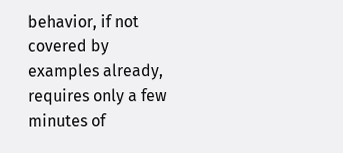behavior, if not covered by examples already, requires only a few minutes of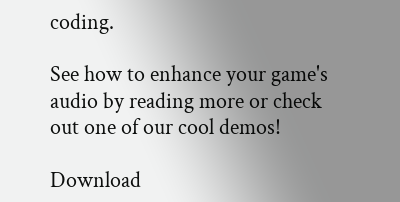coding.

See how to enhance your game's audio by reading more or check out one of our cool demos!

Download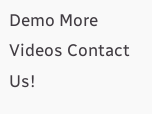Demo More Videos Contact Us!